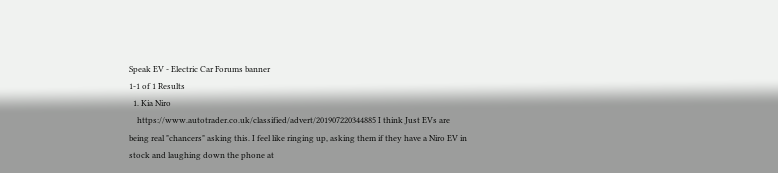Speak EV - Electric Car Forums banner
1-1 of 1 Results
  1. Kia Niro
    https://www.autotrader.co.uk/classified/advert/201907220344885 I think Just EVs are being real "chancers" asking this. I feel like ringing up, asking them if they have a Niro EV in stock and laughing down the phone at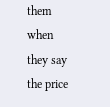them when they say the price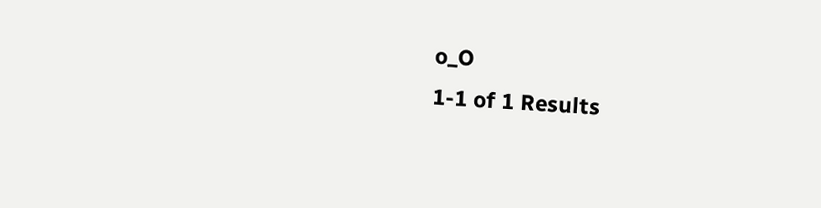o_O
1-1 of 1 Results